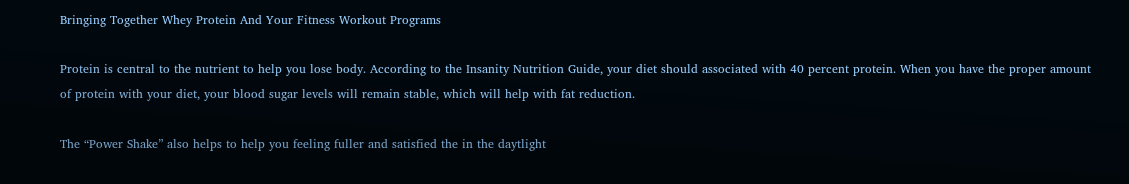Bringing Together Whey Protein And Your Fitness Workout Programs

Protein is central to the nutrient to help you lose body. According to the Insanity Nutrition Guide, your diet should associated with 40 percent protein. When you have the proper amount of protein with your diet, your blood sugar levels will remain stable, which will help with fat reduction.

The “Power Shake” also helps to help you feeling fuller and satisfied the in the daytlight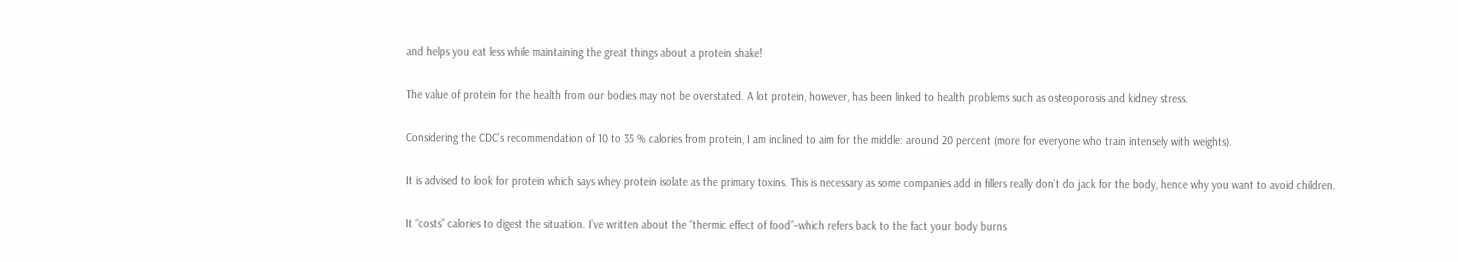and helps you eat less while maintaining the great things about a protein shake!

The value of protein for the health from our bodies may not be overstated. A lot protein, however, has been linked to health problems such as osteoporosis and kidney stress.

Considering the CDC’s recommendation of 10 to 35 % calories from protein, I am inclined to aim for the middle: around 20 percent (more for everyone who train intensely with weights).

It is advised to look for protein which says whey protein isolate as the primary toxins. This is necessary as some companies add in fillers really don’t do jack for the body, hence why you want to avoid children.

It “costs” calories to digest the situation. I’ve written about the “thermic effect of food”–which refers back to the fact your body burns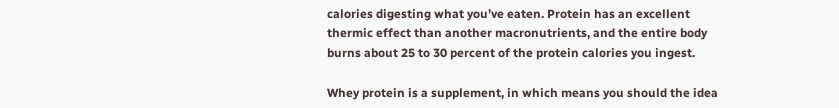calories digesting what you’ve eaten. Protein has an excellent thermic effect than another macronutrients, and the entire body burns about 25 to 30 percent of the protein calories you ingest.

Whey protein is a supplement, in which means you should the idea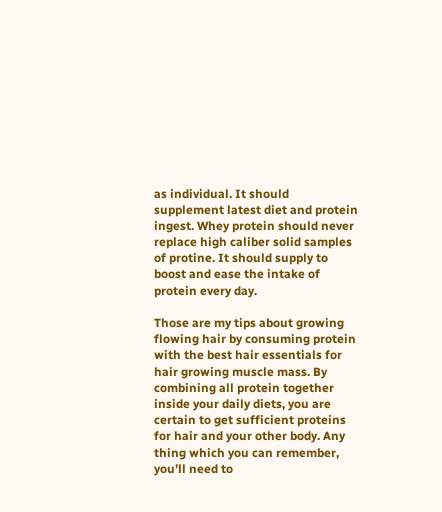as individual. It should supplement latest diet and protein ingest. Whey protein should never replace high caliber solid samples of protine. It should supply to boost and ease the intake of protein every day.

Those are my tips about growing flowing hair by consuming protein with the best hair essentials for hair growing muscle mass. By combining all protein together inside your daily diets, you are certain to get sufficient proteins for hair and your other body. Any thing which you can remember, you’ll need to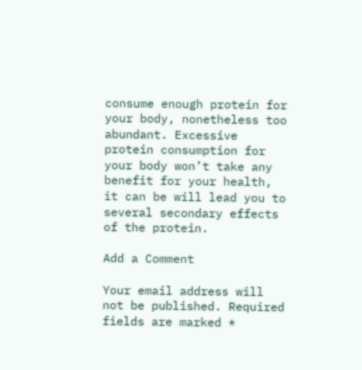consume enough protein for your body, nonetheless too abundant. Excessive protein consumption for your body won’t take any benefit for your health, it can be will lead you to several secondary effects of the protein.

Add a Comment

Your email address will not be published. Required fields are marked *